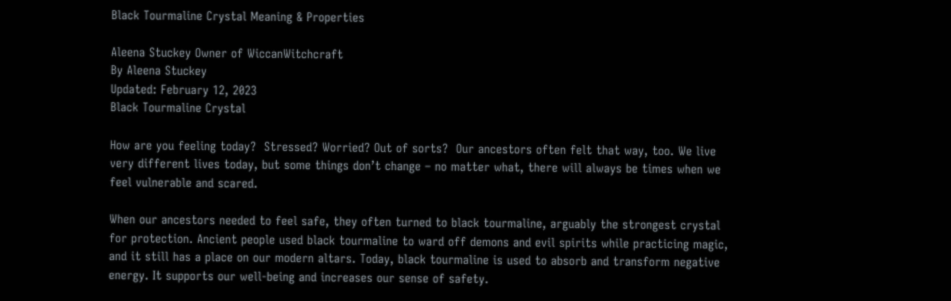Black Tourmaline Crystal Meaning & Properties

Aleena Stuckey Owner of WiccanWitchcraft
By Aleena Stuckey
Updated: February 12, 2023
Black Tourmaline Crystal

How are you feeling today?  Stressed? Worried? Out of sorts?  Our ancestors often felt that way, too. We live very different lives today, but some things don’t change – no matter what, there will always be times when we feel vulnerable and scared.

When our ancestors needed to feel safe, they often turned to black tourmaline, arguably the strongest crystal for protection. Ancient people used black tourmaline to ward off demons and evil spirits while practicing magic, and it still has a place on our modern altars. Today, black tourmaline is used to absorb and transform negative energy. It supports our well-being and increases our sense of safety.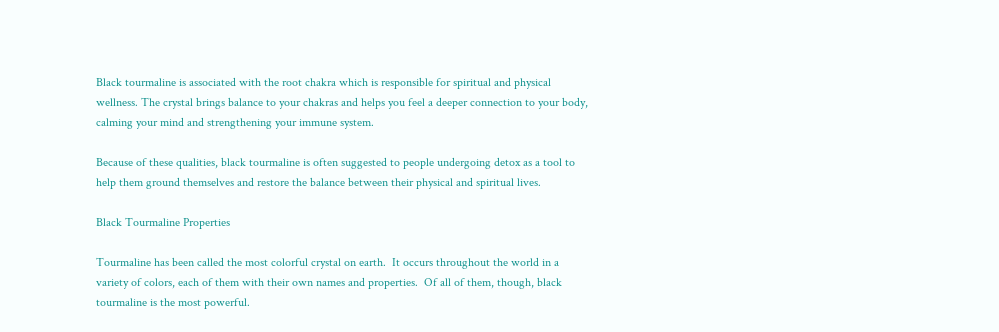Black tourmaline is associated with the root chakra which is responsible for spiritual and physical wellness. The crystal brings balance to your chakras and helps you feel a deeper connection to your body, calming your mind and strengthening your immune system.

Because of these qualities, black tourmaline is often suggested to people undergoing detox as a tool to help them ground themselves and restore the balance between their physical and spiritual lives.

Black Tourmaline Properties

Tourmaline has been called the most colorful crystal on earth.  It occurs throughout the world in a variety of colors, each of them with their own names and properties.  Of all of them, though, black tourmaline is the most powerful.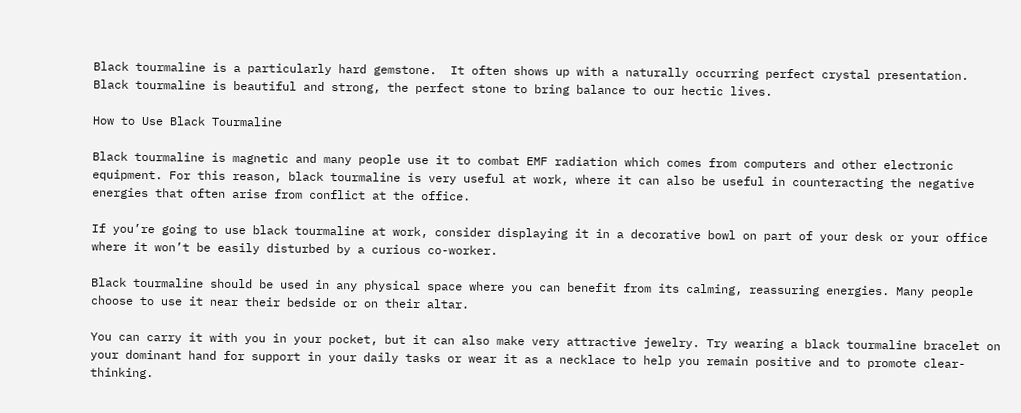Black tourmaline is a particularly hard gemstone.  It often shows up with a naturally occurring perfect crystal presentation.  Black tourmaline is beautiful and strong, the perfect stone to bring balance to our hectic lives.

How to Use Black Tourmaline

Black tourmaline is magnetic and many people use it to combat EMF radiation which comes from computers and other electronic equipment. For this reason, black tourmaline is very useful at work, where it can also be useful in counteracting the negative energies that often arise from conflict at the office.

If you’re going to use black tourmaline at work, consider displaying it in a decorative bowl on part of your desk or your office where it won’t be easily disturbed by a curious co-worker.

Black tourmaline should be used in any physical space where you can benefit from its calming, reassuring energies. Many people choose to use it near their bedside or on their altar.

You can carry it with you in your pocket, but it can also make very attractive jewelry. Try wearing a black tourmaline bracelet on your dominant hand for support in your daily tasks or wear it as a necklace to help you remain positive and to promote clear-thinking.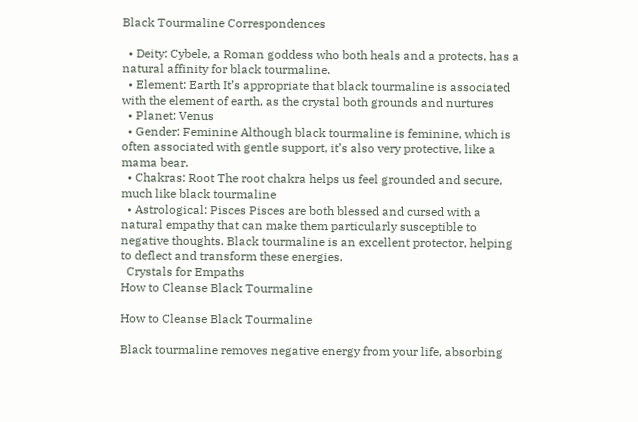Black Tourmaline Correspondences

  • Deity: Cybele, a Roman goddess who both heals and a protects, has a natural affinity for black tourmaline.
  • Element: Earth It’s appropriate that black tourmaline is associated with the element of earth, as the crystal both grounds and nurtures
  • Planet: Venus
  • Gender: Feminine Although black tourmaline is feminine, which is often associated with gentle support, it’s also very protective, like a mama bear.
  • Chakras: Root The root chakra helps us feel grounded and secure, much like black tourmaline
  • Astrological: Pisces Pisces are both blessed and cursed with a natural empathy that can make them particularly susceptible to negative thoughts. Black tourmaline is an excellent protector, helping to deflect and transform these energies.
  Crystals for Empaths
How to Cleanse Black Tourmaline

How to Cleanse Black Tourmaline

Black tourmaline removes negative energy from your life, absorbing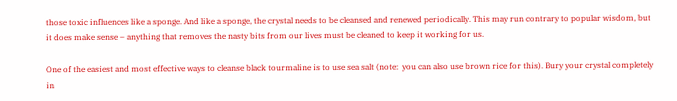those toxic influences like a sponge. And like a sponge, the crystal needs to be cleansed and renewed periodically. This may run contrary to popular wisdom, but it does make sense – anything that removes the nasty bits from our lives must be cleaned to keep it working for us.

One of the easiest and most effective ways to cleanse black tourmaline is to use sea salt (note:  you can also use brown rice for this). Bury your crystal completely in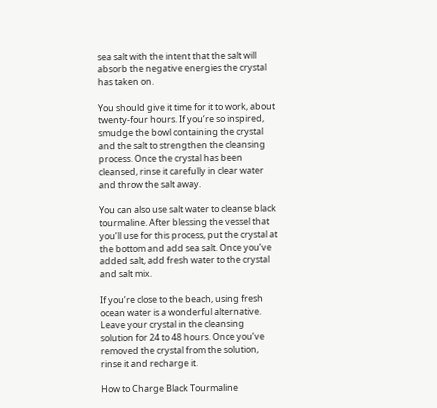sea salt with the intent that the salt will absorb the negative energies the crystal has taken on.

You should give it time for it to work, about twenty-four hours. If you’re so inspired, smudge the bowl containing the crystal and the salt to strengthen the cleansing process. Once the crystal has been cleansed, rinse it carefully in clear water and throw the salt away.

You can also use salt water to cleanse black tourmaline. After blessing the vessel that you’ll use for this process, put the crystal at the bottom and add sea salt. Once you’ve added salt, add fresh water to the crystal and salt mix.

If you’re close to the beach, using fresh ocean water is a wonderful alternative. Leave your crystal in the cleansing solution for 24 to 48 hours. Once you’ve removed the crystal from the solution, rinse it and recharge it.

How to Charge Black Tourmaline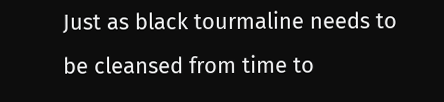Just as black tourmaline needs to be cleansed from time to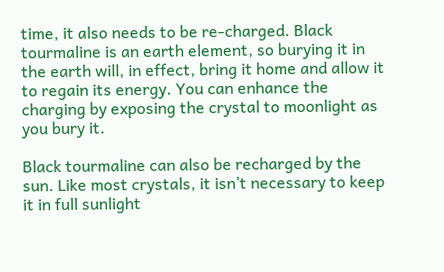time, it also needs to be re-charged. Black tourmaline is an earth element, so burying it in the earth will, in effect, bring it home and allow it to regain its energy. You can enhance the charging by exposing the crystal to moonlight as you bury it.

Black tourmaline can also be recharged by the sun. Like most crystals, it isn’t necessary to keep it in full sunlight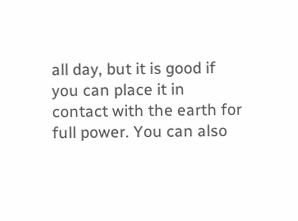all day, but it is good if you can place it in contact with the earth for full power. You can also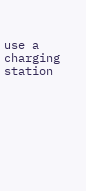use a charging station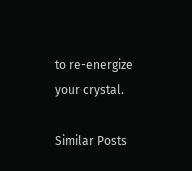to re-energize your crystal.

Similar Posts